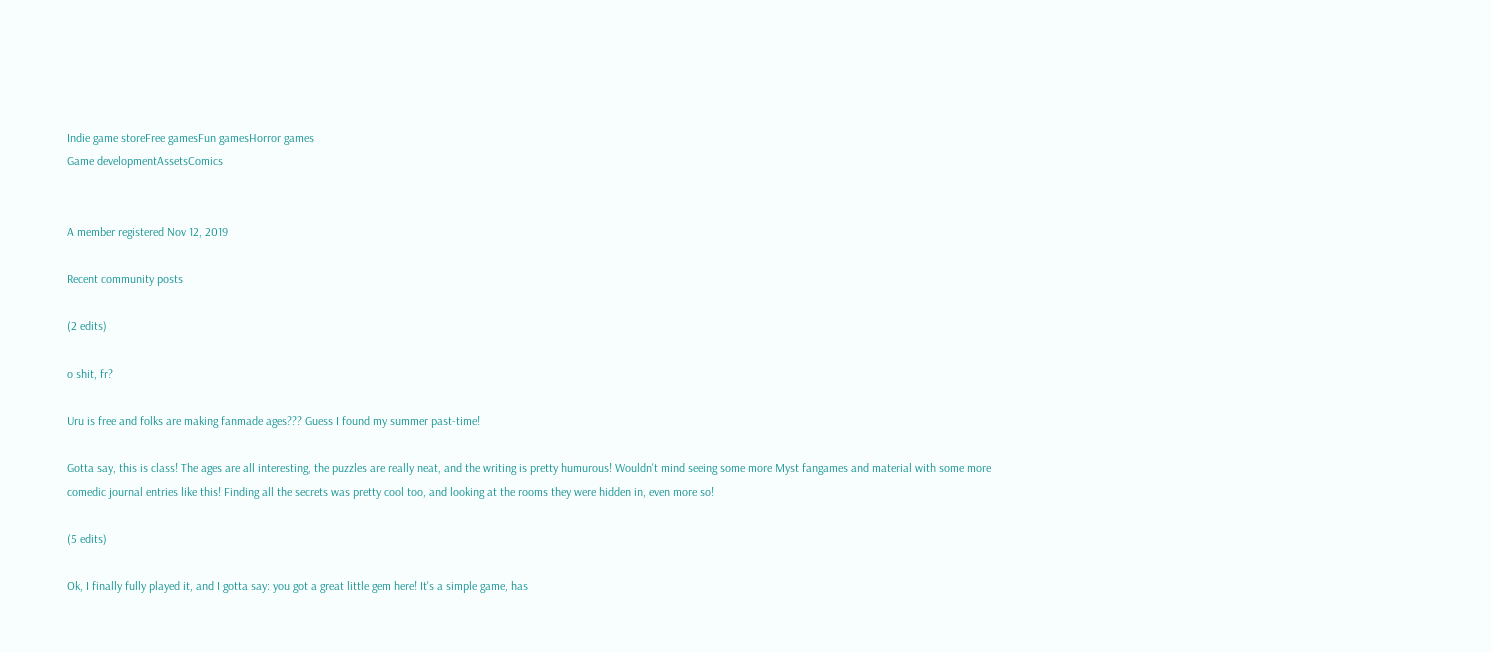Indie game storeFree gamesFun gamesHorror games
Game developmentAssetsComics


A member registered Nov 12, 2019

Recent community posts

(2 edits)

o shit, fr?

Uru is free and folks are making fanmade ages??? Guess I found my summer past-time!

Gotta say, this is class! The ages are all interesting, the puzzles are really neat, and the writing is pretty humurous! Wouldn't mind seeing some more Myst fangames and material with some more comedic journal entries like this! Finding all the secrets was pretty cool too, and looking at the rooms they were hidden in, even more so!

(5 edits)

Ok, I finally fully played it, and I gotta say: you got a great little gem here! It's a simple game, has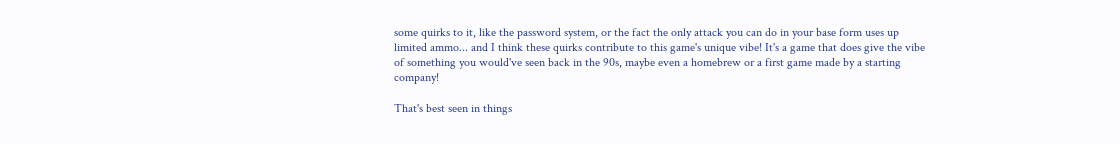some quirks to it, like the password system, or the fact the only attack you can do in your base form uses up limited ammo... and I think these quirks contribute to this game's unique vibe! It's a game that does give the vibe of something you would've seen back in the 90s, maybe even a homebrew or a first game made by a starting company!

That's best seen in things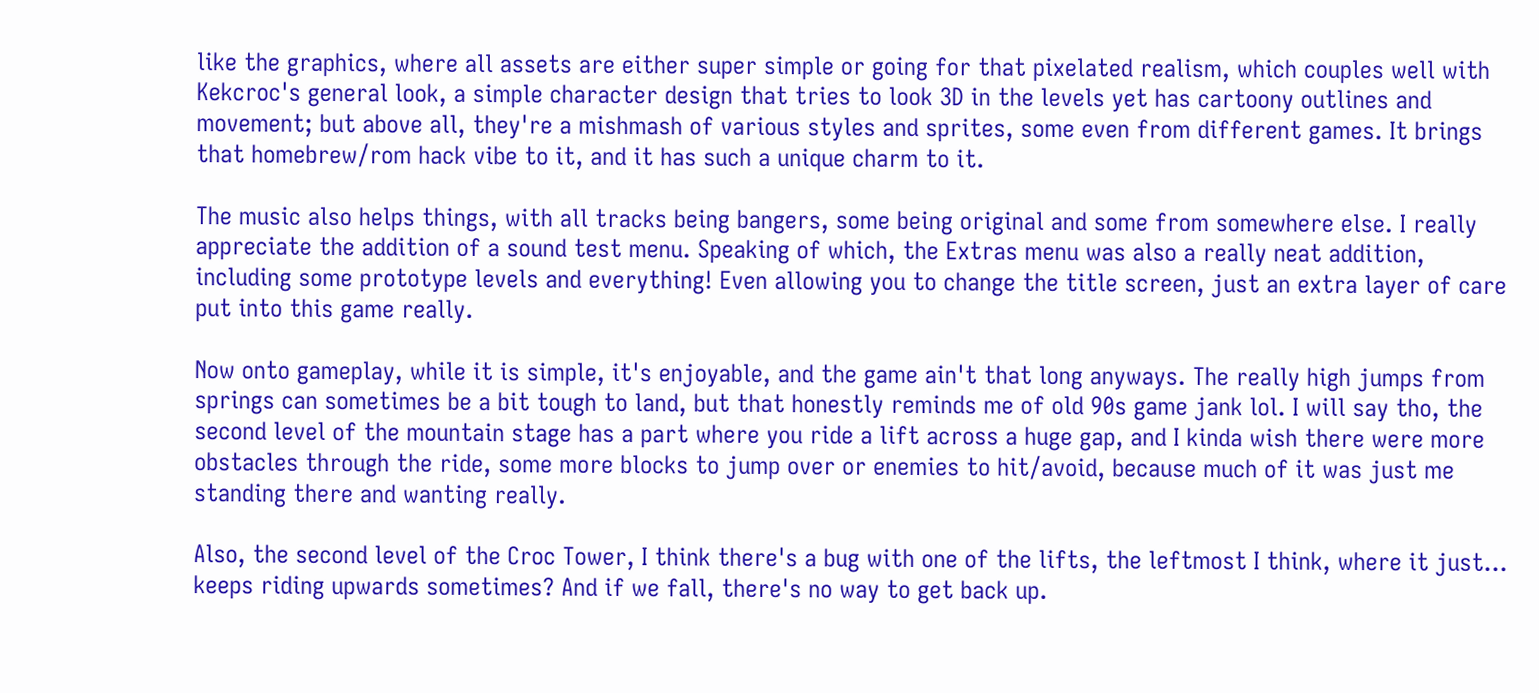like the graphics, where all assets are either super simple or going for that pixelated realism, which couples well with Kekcroc's general look, a simple character design that tries to look 3D in the levels yet has cartoony outlines and movement; but above all, they're a mishmash of various styles and sprites, some even from different games. It brings that homebrew/rom hack vibe to it, and it has such a unique charm to it.

The music also helps things, with all tracks being bangers, some being original and some from somewhere else. I really appreciate the addition of a sound test menu. Speaking of which, the Extras menu was also a really neat addition, including some prototype levels and everything! Even allowing you to change the title screen, just an extra layer of care put into this game really.

Now onto gameplay, while it is simple, it's enjoyable, and the game ain't that long anyways. The really high jumps from springs can sometimes be a bit tough to land, but that honestly reminds me of old 90s game jank lol. I will say tho, the second level of the mountain stage has a part where you ride a lift across a huge gap, and I kinda wish there were more obstacles through the ride, some more blocks to jump over or enemies to hit/avoid, because much of it was just me standing there and wanting really.

Also, the second level of the Croc Tower, I think there's a bug with one of the lifts, the leftmost I think, where it just... keeps riding upwards sometimes? And if we fall, there's no way to get back up.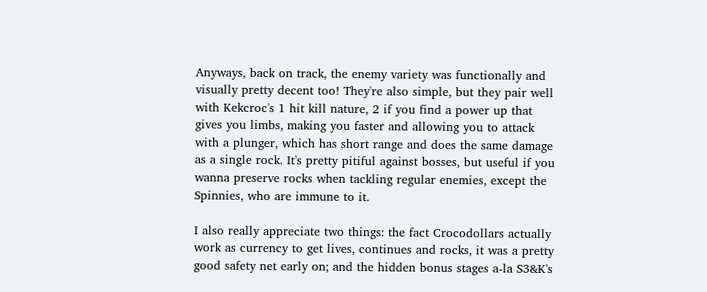Anyways, back on track, the enemy variety was functionally and visually pretty decent too! They're also simple, but they pair well with Kekcroc's 1 hit kill nature, 2 if you find a power up that gives you limbs, making you faster and allowing you to attack with a plunger, which has short range and does the same damage as a single rock. It's pretty pitiful against bosses, but useful if you wanna preserve rocks when tackling regular enemies, except the Spinnies, who are immune to it.

I also really appreciate two things: the fact Crocodollars actually work as currency to get lives, continues and rocks, it was a pretty good safety net early on; and the hidden bonus stages a-la S3&K's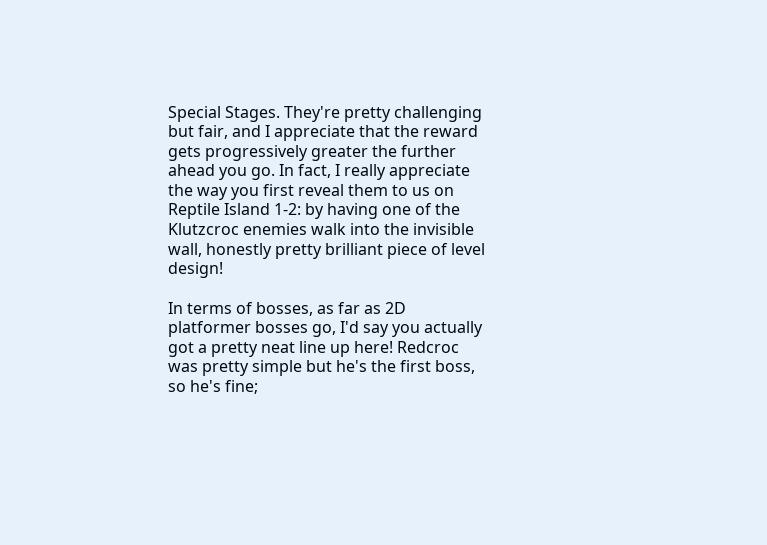Special Stages. They're pretty challenging but fair, and I appreciate that the reward gets progressively greater the further ahead you go. In fact, I really appreciate the way you first reveal them to us on Reptile Island 1-2: by having one of the Klutzcroc enemies walk into the invisible wall, honestly pretty brilliant piece of level design!

In terms of bosses, as far as 2D platformer bosses go, I'd say you actually got a pretty neat line up here! Redcroc was pretty simple but he's the first boss, so he's fine;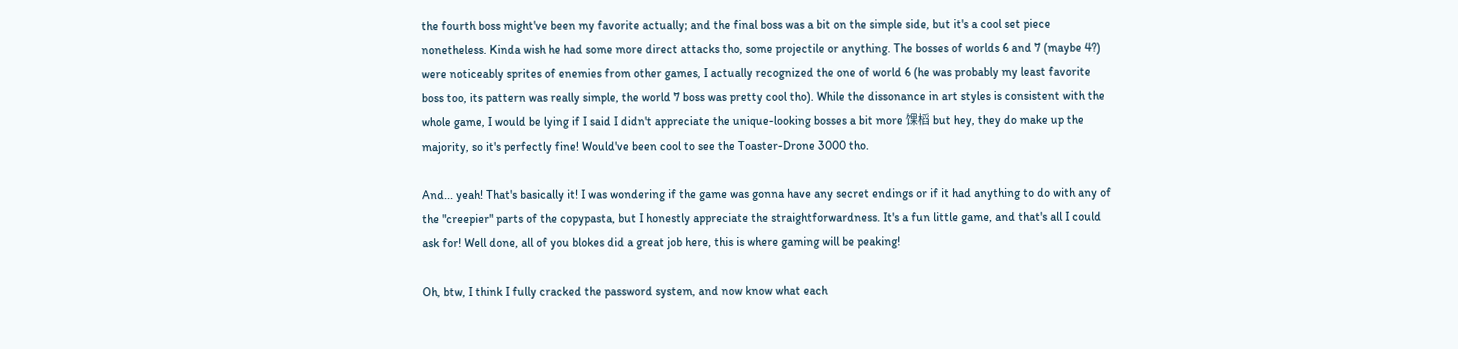the fourth boss might've been my favorite actually; and the final boss was a bit on the simple side, but it's a cool set piece nonetheless. Kinda wish he had some more direct attacks tho, some projectile or anything. The bosses of worlds 6 and 7 (maybe 4?) were noticeably sprites of enemies from other games, I actually recognized the one of world 6 (he was probably my least favorite boss too, its pattern was really simple, the world 7 boss was pretty cool tho). While the dissonance in art styles is consistent with the whole game, I would be lying if I said I didn't appreciate the unique-looking bosses a bit more 馃槄 but hey, they do make up the majority, so it's perfectly fine! Would've been cool to see the Toaster-Drone 3000 tho.

And... yeah! That's basically it! I was wondering if the game was gonna have any secret endings or if it had anything to do with any of the "creepier" parts of the copypasta, but I honestly appreciate the straightforwardness. It's a fun little game, and that's all I could ask for! Well done, all of you blokes did a great job here, this is where gaming will be peaking!

Oh, btw, I think I fully cracked the password system, and now know what each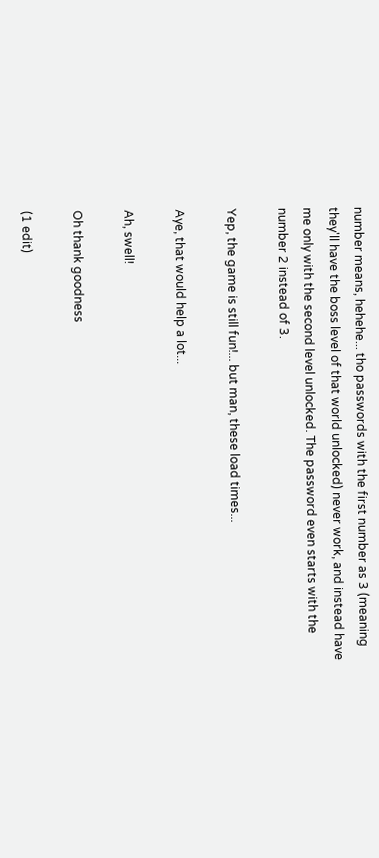number means, hehehe... tho passwords with the first number as 3 (meaning they'll have the boss level of that world unlocked) never work, and instead have me only with the second level unlocked. The password even starts with the number 2 instead of 3.

Yep, the game is still fun!... but man, these load times...

Aye, that would help a lot...

Ah, swell!

Oh thank goodness

(1 edit)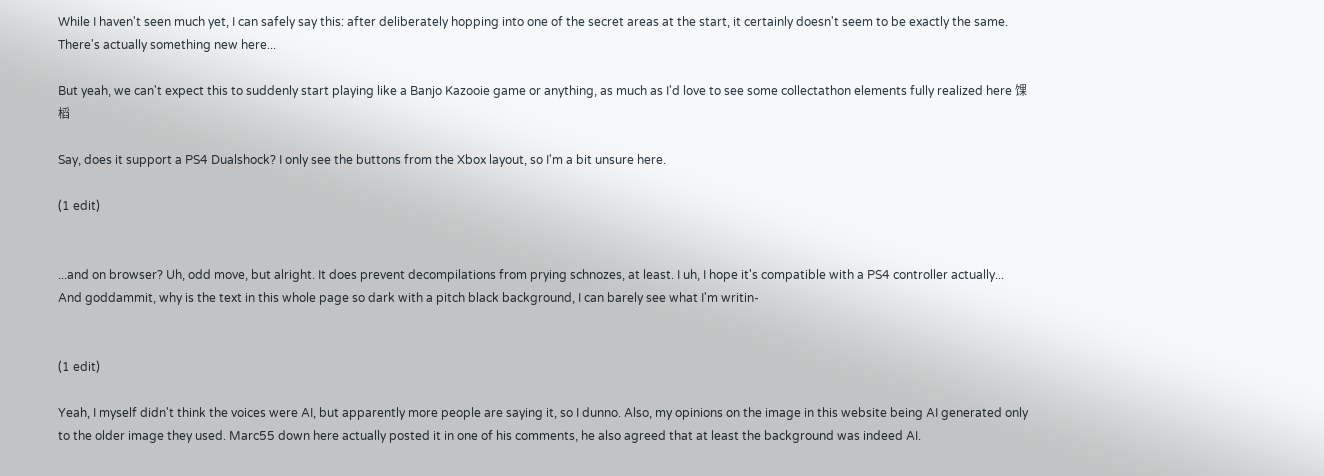While I haven't seen much yet, I can safely say this: after deliberately hopping into one of the secret areas at the start, it certainly doesn't seem to be exactly the same. There's actually something new here...

But yeah, we can't expect this to suddenly start playing like a Banjo Kazooie game or anything, as much as I'd love to see some collectathon elements fully realized here 馃槄

Say, does it support a PS4 Dualshock? I only see the buttons from the Xbox layout, so I'm a bit unsure here.

(1 edit)


...and on browser? Uh, odd move, but alright. It does prevent decompilations from prying schnozes, at least. I uh, I hope it's compatible with a PS4 controller actually... And goddammit, why is the text in this whole page so dark with a pitch black background, I can barely see what I'm writin-


(1 edit)

Yeah, I myself didn't think the voices were AI, but apparently more people are saying it, so I dunno. Also, my opinions on the image in this website being AI generated only to the older image they used. Marc55 down here actually posted it in one of his comments, he also agreed that at least the background was indeed AI.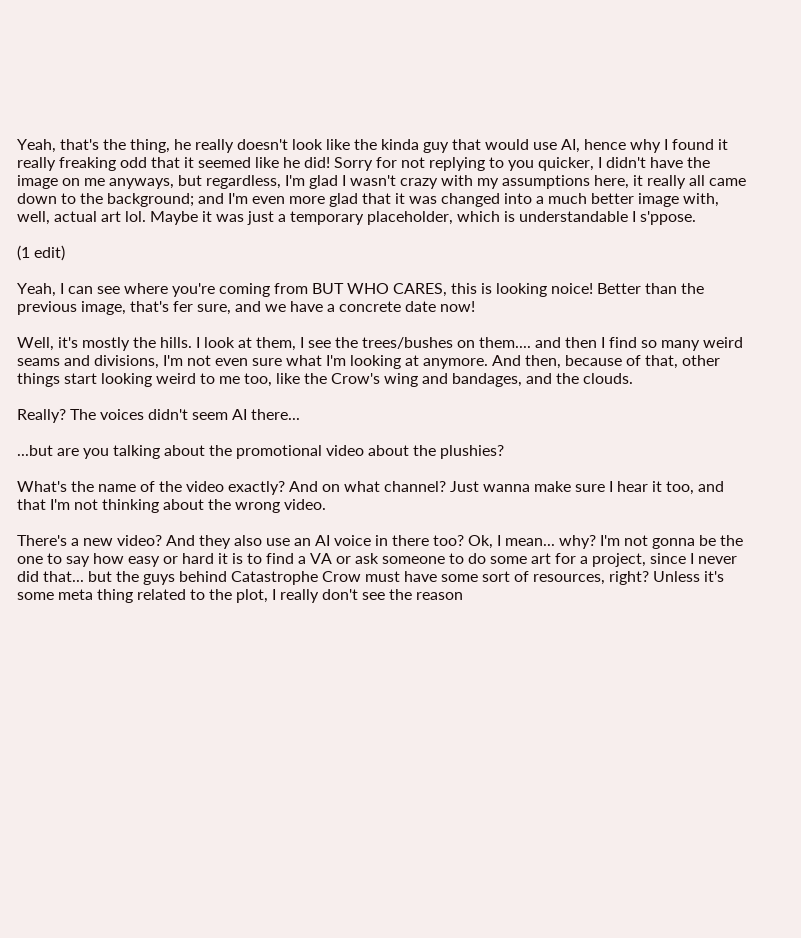Yeah, that's the thing, he really doesn't look like the kinda guy that would use AI, hence why I found it really freaking odd that it seemed like he did! Sorry for not replying to you quicker, I didn't have the image on me anyways, but regardless, I'm glad I wasn't crazy with my assumptions here, it really all came down to the background; and I'm even more glad that it was changed into a much better image with, well, actual art lol. Maybe it was just a temporary placeholder, which is understandable I s'ppose.

(1 edit)

Yeah, I can see where you're coming from BUT WHO CARES, this is looking noice! Better than the previous image, that's fer sure, and we have a concrete date now!

Well, it's mostly the hills. I look at them, I see the trees/bushes on them.... and then I find so many weird seams and divisions, I'm not even sure what I'm looking at anymore. And then, because of that, other things start looking weird to me too, like the Crow's wing and bandages, and the clouds.

Really? The voices didn't seem AI there...

...but are you talking about the promotional video about the plushies?

What's the name of the video exactly? And on what channel? Just wanna make sure I hear it too, and that I'm not thinking about the wrong video.

There's a new video? And they also use an AI voice in there too? Ok, I mean... why? I'm not gonna be the one to say how easy or hard it is to find a VA or ask someone to do some art for a project, since I never did that... but the guys behind Catastrophe Crow must have some sort of resources, right? Unless it's some meta thing related to the plot, I really don't see the reason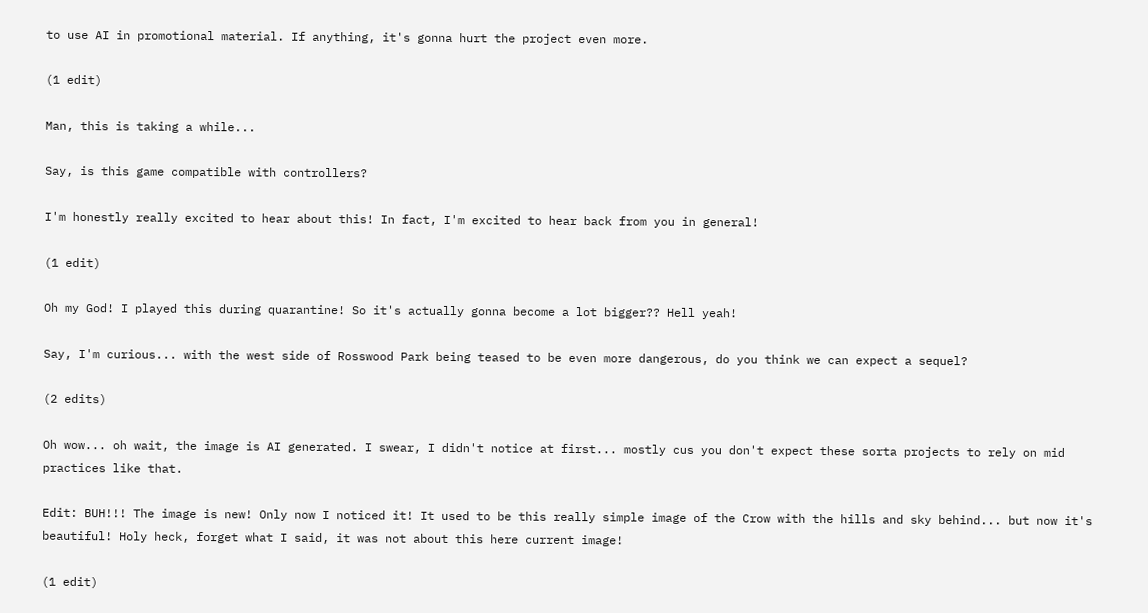to use AI in promotional material. If anything, it's gonna hurt the project even more.

(1 edit)

Man, this is taking a while...

Say, is this game compatible with controllers?

I'm honestly really excited to hear about this! In fact, I'm excited to hear back from you in general!

(1 edit)

Oh my God! I played this during quarantine! So it's actually gonna become a lot bigger?? Hell yeah!

Say, I'm curious... with the west side of Rosswood Park being teased to be even more dangerous, do you think we can expect a sequel?

(2 edits)

Oh wow... oh wait, the image is AI generated. I swear, I didn't notice at first... mostly cus you don't expect these sorta projects to rely on mid practices like that.

Edit: BUH!!! The image is new! Only now I noticed it! It used to be this really simple image of the Crow with the hills and sky behind... but now it's beautiful! Holy heck, forget what I said, it was not about this here current image!

(1 edit)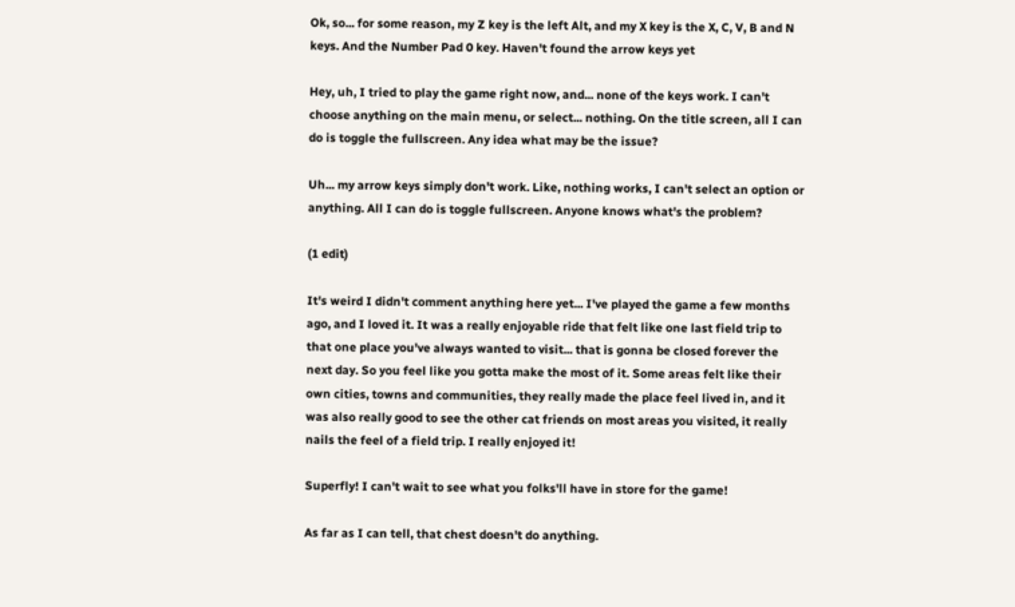Ok, so... for some reason, my Z key is the left Alt, and my X key is the X, C, V, B and N keys. And the Number Pad 0 key. Haven't found the arrow keys yet

Hey, uh, I tried to play the game right now, and... none of the keys work. I can't choose anything on the main menu, or select... nothing. On the title screen, all I can do is toggle the fullscreen. Any idea what may be the issue?

Uh... my arrow keys simply don't work. Like, nothing works, I can't select an option or anything. All I can do is toggle fullscreen. Anyone knows what's the problem?

(1 edit)

It's weird I didn't comment anything here yet... I've played the game a few months ago, and I loved it. It was a really enjoyable ride that felt like one last field trip to that one place you've always wanted to visit... that is gonna be closed forever the next day. So you feel like you gotta make the most of it. Some areas felt like their own cities, towns and communities, they really made the place feel lived in, and it was also really good to see the other cat friends on most areas you visited, it really nails the feel of a field trip. I really enjoyed it!

Superfly! I can't wait to see what you folks'll have in store for the game!

As far as I can tell, that chest doesn't do anything.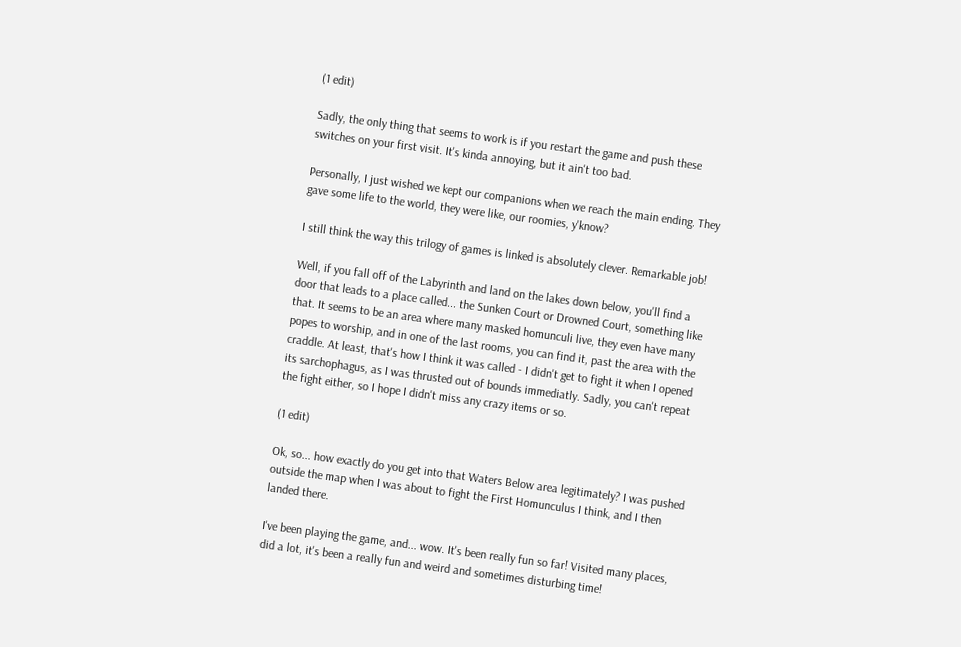(1 edit)

Sadly, the only thing that seems to work is if you restart the game and push these switches on your first visit. It's kinda annoying, but it ain't too bad.

Personally, I just wished we kept our companions when we reach the main ending. They gave some life to the world, they were like, our roomies, y'know?

I still think the way this trilogy of games is linked is absolutely clever. Remarkable job!

Well, if you fall off of the Labyrinth and land on the lakes down below, you'll find a door that leads to a place called... the Sunken Court or Drowned Court, something like that. It seems to be an area where many masked homunculi live, they even have many popes to worship, and in one of the last rooms, you can find it, past the area with the craddle. At least, that's how I think it was called - I didn't get to fight it when I opened its sarchophagus, as I was thrusted out of bounds immediatly. Sadly, you can't repeat the fight either, so I hope I didn't miss any crazy items or so.

(1 edit)

Ok, so... how exactly do you get into that Waters Below area legitimately? I was pushed outside the map when I was about to fight the First Homunculus I think, and I then landed there.

I've been playing the game, and... wow. It's been really fun so far! Visited many places, did a lot, it's been a really fun and weird and sometimes disturbing time!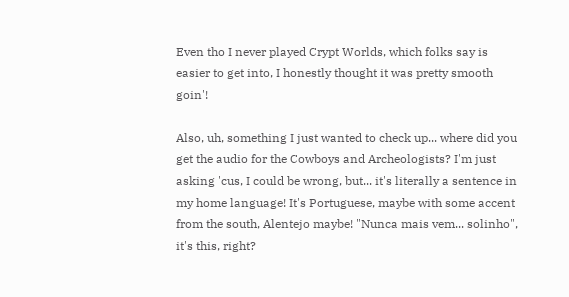Even tho I never played Crypt Worlds, which folks say is easier to get into, I honestly thought it was pretty smooth goin'!

Also, uh, something I just wanted to check up... where did you get the audio for the Cowboys and Archeologists? I'm just asking 'cus, I could be wrong, but... it's literally a sentence in my home language! It's Portuguese, maybe with some accent from the south, Alentejo maybe! "Nunca mais vem... solinho", it's this, right?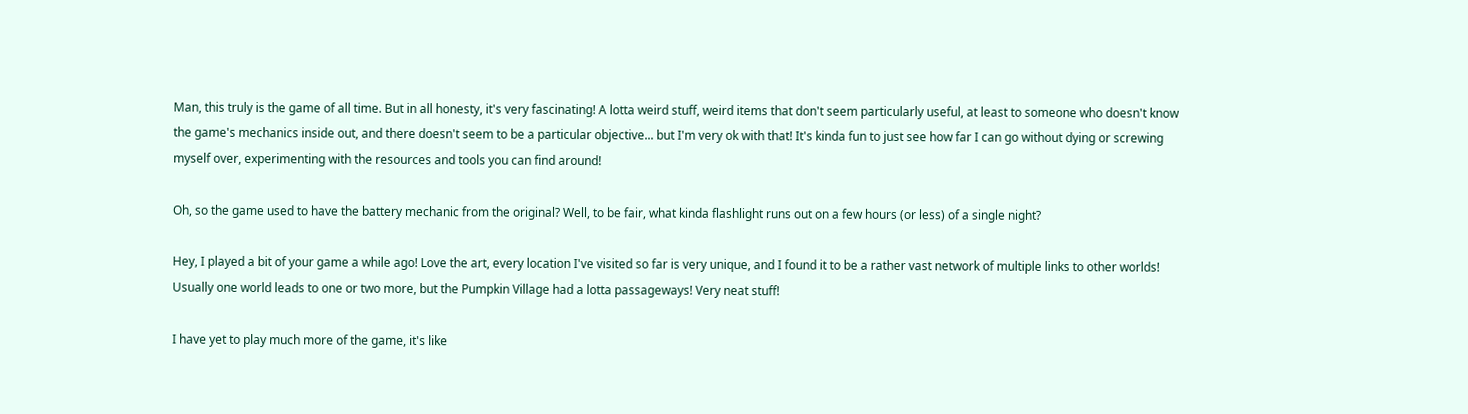Man, this truly is the game of all time. But in all honesty, it's very fascinating! A lotta weird stuff, weird items that don't seem particularly useful, at least to someone who doesn't know the game's mechanics inside out, and there doesn't seem to be a particular objective... but I'm very ok with that! It's kinda fun to just see how far I can go without dying or screwing myself over, experimenting with the resources and tools you can find around!

Oh, so the game used to have the battery mechanic from the original? Well, to be fair, what kinda flashlight runs out on a few hours (or less) of a single night?

Hey, I played a bit of your game a while ago! Love the art, every location I've visited so far is very unique, and I found it to be a rather vast network of multiple links to other worlds! Usually one world leads to one or two more, but the Pumpkin Village had a lotta passageways! Very neat stuff!

I have yet to play much more of the game, it's like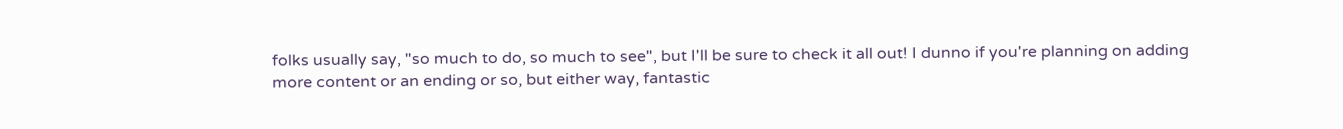folks usually say, "so much to do, so much to see", but I'll be sure to check it all out! I dunno if you're planning on adding more content or an ending or so, but either way, fantastic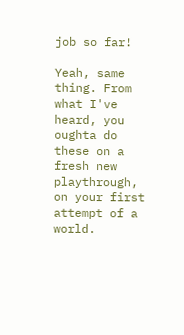job so far!

Yeah, same thing. From what I've heard, you oughta do these on a fresh new playthrough, on your first attempt of a world.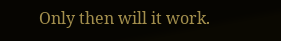Only then will it work.